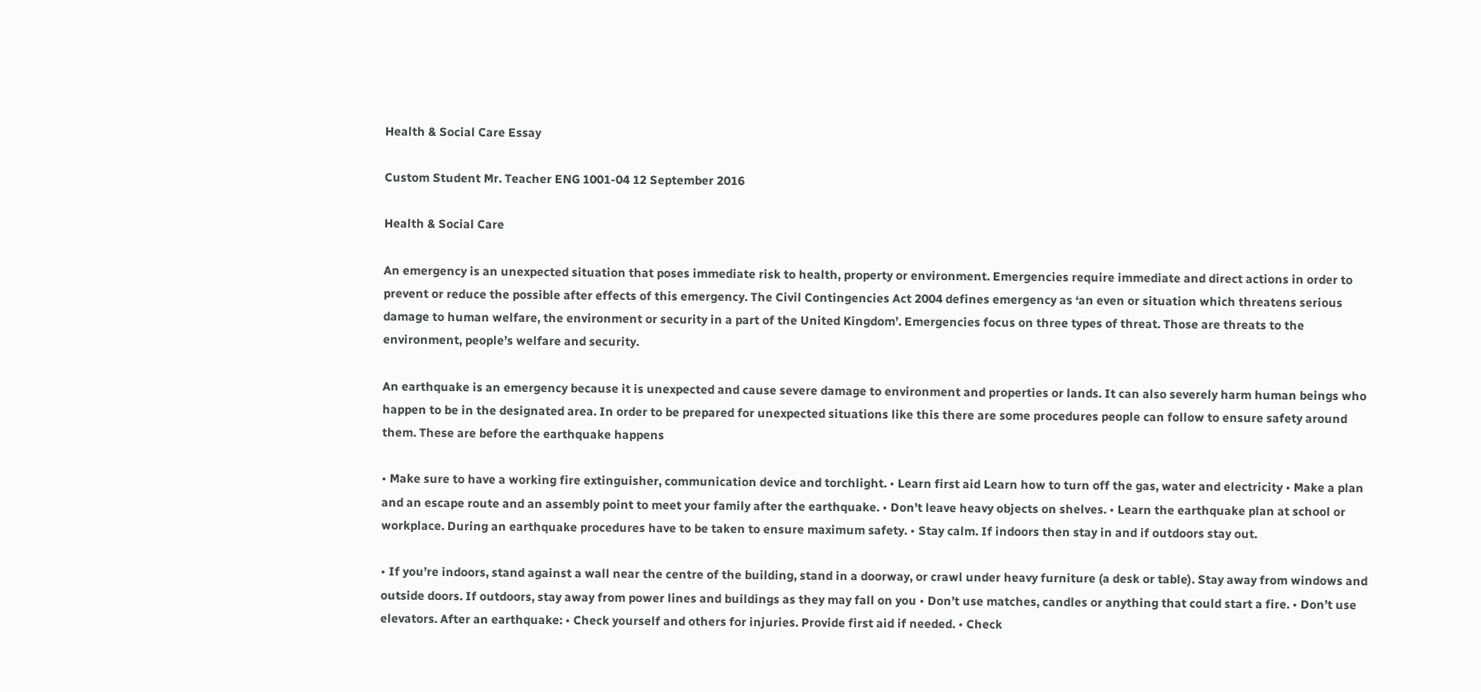Health & Social Care Essay

Custom Student Mr. Teacher ENG 1001-04 12 September 2016

Health & Social Care

An emergency is an unexpected situation that poses immediate risk to health, property or environment. Emergencies require immediate and direct actions in order to prevent or reduce the possible after effects of this emergency. The Civil Contingencies Act 2004 defines emergency as ‘an even or situation which threatens serious damage to human welfare, the environment or security in a part of the United Kingdom’. Emergencies focus on three types of threat. Those are threats to the environment, people’s welfare and security.

An earthquake is an emergency because it is unexpected and cause severe damage to environment and properties or lands. It can also severely harm human beings who happen to be in the designated area. In order to be prepared for unexpected situations like this there are some procedures people can follow to ensure safety around them. These are before the earthquake happens

• Make sure to have a working fire extinguisher, communication device and torchlight. • Learn first aid Learn how to turn off the gas, water and electricity • Make a plan and an escape route and an assembly point to meet your family after the earthquake. • Don’t leave heavy objects on shelves. • Learn the earthquake plan at school or workplace. During an earthquake procedures have to be taken to ensure maximum safety. • Stay calm. If indoors then stay in and if outdoors stay out.

• If you’re indoors, stand against a wall near the centre of the building, stand in a doorway, or crawl under heavy furniture (a desk or table). Stay away from windows and outside doors. If outdoors, stay away from power lines and buildings as they may fall on you • Don’t use matches, candles or anything that could start a fire. • Don’t use elevators. After an earthquake: • Check yourself and others for injuries. Provide first aid if needed. • Check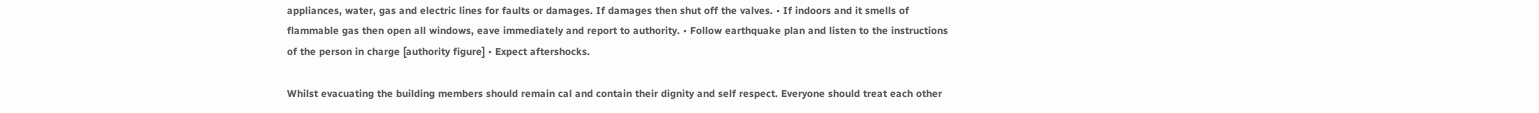appliances, water, gas and electric lines for faults or damages. If damages then shut off the valves. • If indoors and it smells of flammable gas then open all windows, eave immediately and report to authority. • Follow earthquake plan and listen to the instructions of the person in charge [authority figure] • Expect aftershocks.

Whilst evacuating the building members should remain cal and contain their dignity and self respect. Everyone should treat each other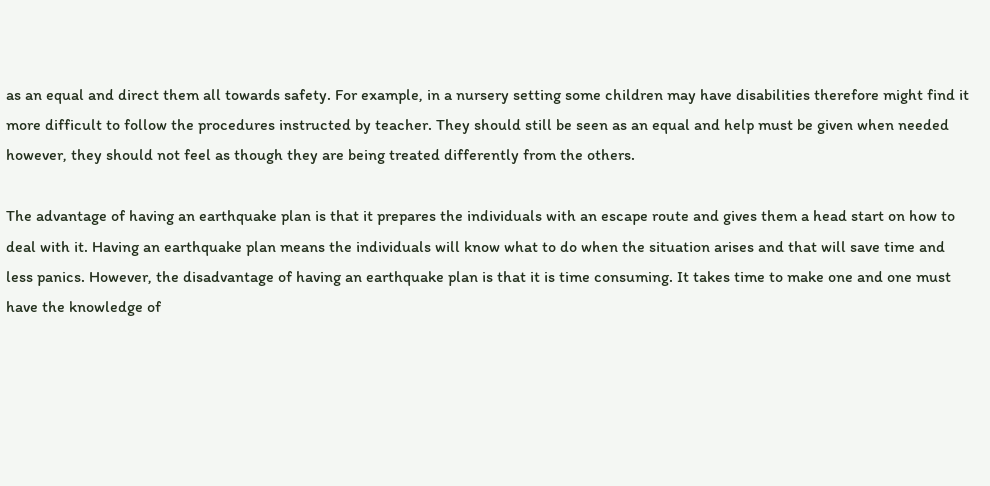as an equal and direct them all towards safety. For example, in a nursery setting some children may have disabilities therefore might find it more difficult to follow the procedures instructed by teacher. They should still be seen as an equal and help must be given when needed however, they should not feel as though they are being treated differently from the others.

The advantage of having an earthquake plan is that it prepares the individuals with an escape route and gives them a head start on how to deal with it. Having an earthquake plan means the individuals will know what to do when the situation arises and that will save time and less panics. However, the disadvantage of having an earthquake plan is that it is time consuming. It takes time to make one and one must have the knowledge of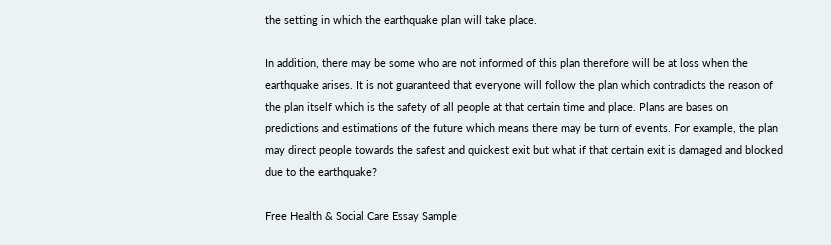the setting in which the earthquake plan will take place.

In addition, there may be some who are not informed of this plan therefore will be at loss when the earthquake arises. It is not guaranteed that everyone will follow the plan which contradicts the reason of the plan itself which is the safety of all people at that certain time and place. Plans are bases on predictions and estimations of the future which means there may be turn of events. For example, the plan may direct people towards the safest and quickest exit but what if that certain exit is damaged and blocked due to the earthquake?

Free Health & Social Care Essay Sample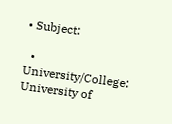• Subject:

  • University/College: University of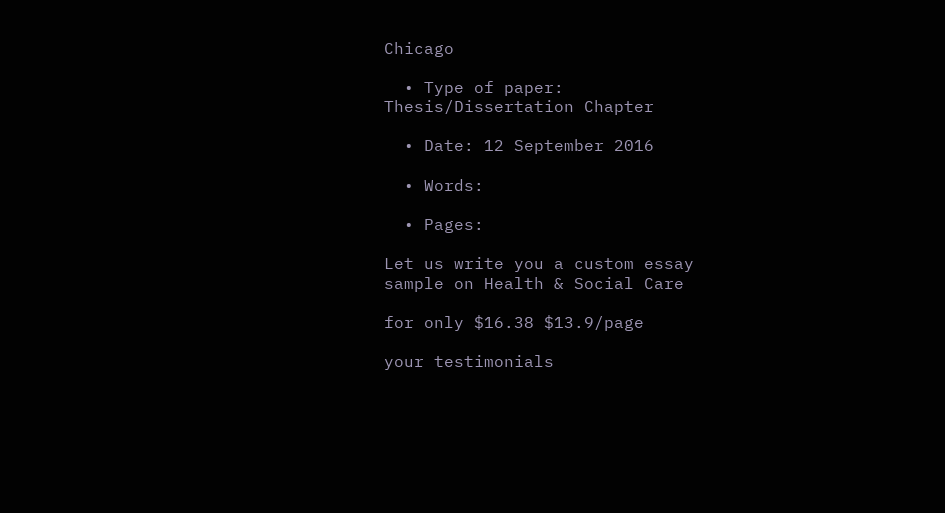Chicago

  • Type of paper: Thesis/Dissertation Chapter

  • Date: 12 September 2016

  • Words:

  • Pages:

Let us write you a custom essay sample on Health & Social Care

for only $16.38 $13.9/page

your testimonials